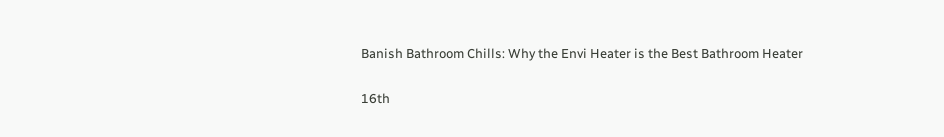Banish Bathroom Chills: Why the Envi Heater is the Best Bathroom Heater

16th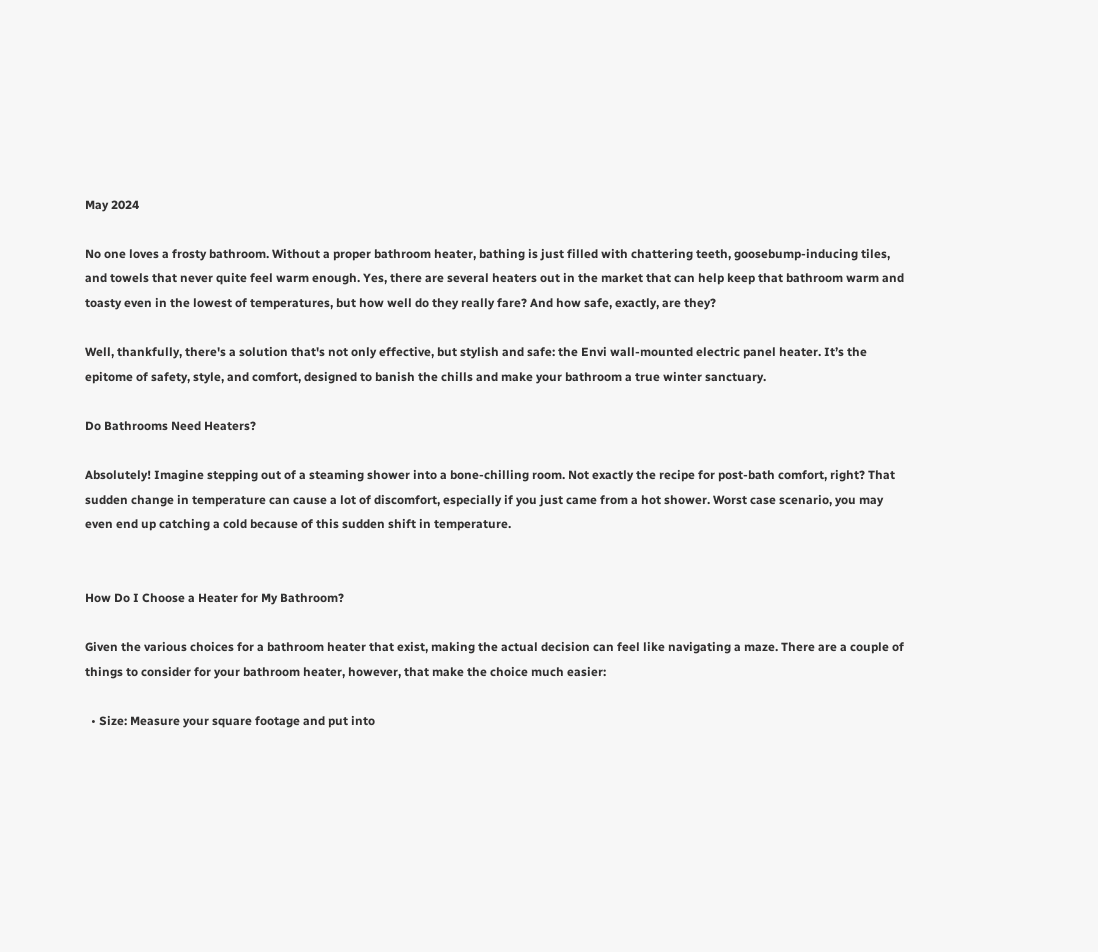May 2024

No one loves a frosty bathroom. Without a proper bathroom heater, bathing is just filled with chattering teeth, goosebump-inducing tiles, and towels that never quite feel warm enough. Yes, there are several heaters out in the market that can help keep that bathroom warm and toasty even in the lowest of temperatures, but how well do they really fare? And how safe, exactly, are they?

Well, thankfully, there's a solution that's not only effective, but stylish and safe: the Envi wall-mounted electric panel heater. It’s the epitome of safety, style, and comfort, designed to banish the chills and make your bathroom a true winter sanctuary.

Do Bathrooms Need Heaters?

Absolutely! Imagine stepping out of a steaming shower into a bone-chilling room. Not exactly the recipe for post-bath comfort, right? That sudden change in temperature can cause a lot of discomfort, especially if you just came from a hot shower. Worst case scenario, you may even end up catching a cold because of this sudden shift in temperature.


How Do I Choose a Heater for My Bathroom?

Given the various choices for a bathroom heater that exist, making the actual decision can feel like navigating a maze. There are a couple of things to consider for your bathroom heater, however, that make the choice much easier:

  • Size: Measure your square footage and put into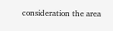consideration the area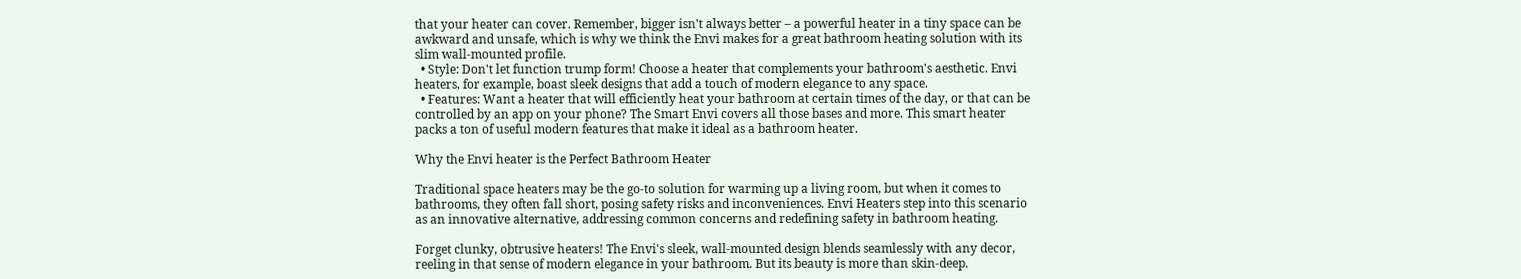that your heater can cover. Remember, bigger isn't always better – a powerful heater in a tiny space can be awkward and unsafe, which is why we think the Envi makes for a great bathroom heating solution with its slim wall-mounted profile.
  • Style: Don't let function trump form! Choose a heater that complements your bathroom's aesthetic. Envi heaters, for example, boast sleek designs that add a touch of modern elegance to any space.
  • Features: Want a heater that will efficiently heat your bathroom at certain times of the day, or that can be controlled by an app on your phone? The Smart Envi covers all those bases and more. This smart heater packs a ton of useful modern features that make it ideal as a bathroom heater.

Why the Envi heater is the Perfect Bathroom Heater

Traditional space heaters may be the go-to solution for warming up a living room, but when it comes to bathrooms, they often fall short, posing safety risks and inconveniences. Envi Heaters step into this scenario as an innovative alternative, addressing common concerns and redefining safety in bathroom heating.

Forget clunky, obtrusive heaters! The Envi's sleek, wall-mounted design blends seamlessly with any decor, reeling in that sense of modern elegance in your bathroom. But its beauty is more than skin-deep.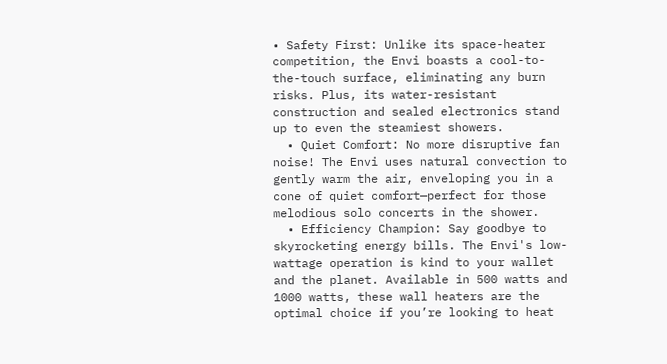• Safety First: Unlike its space-heater competition, the Envi boasts a cool-to-the-touch surface, eliminating any burn risks. Plus, its water-resistant construction and sealed electronics stand up to even the steamiest showers.
  • Quiet Comfort: No more disruptive fan noise! The Envi uses natural convection to gently warm the air, enveloping you in a cone of quiet comfort—perfect for those melodious solo concerts in the shower.
  • Efficiency Champion: Say goodbye to skyrocketing energy bills. The Envi's low-wattage operation is kind to your wallet and the planet. Available in 500 watts and 1000 watts, these wall heaters are the optimal choice if you’re looking to heat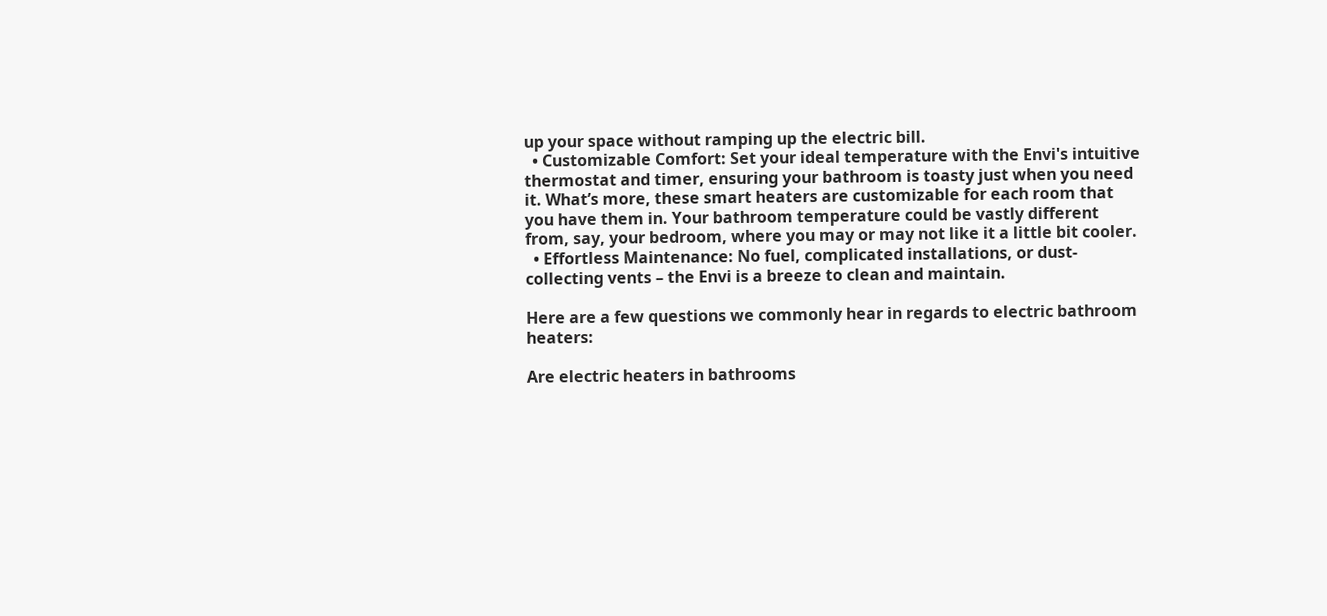up your space without ramping up the electric bill.
  • Customizable Comfort: Set your ideal temperature with the Envi's intuitive thermostat and timer, ensuring your bathroom is toasty just when you need it. What’s more, these smart heaters are customizable for each room that you have them in. Your bathroom temperature could be vastly different from, say, your bedroom, where you may or may not like it a little bit cooler.
  • Effortless Maintenance: No fuel, complicated installations, or dust-collecting vents – the Envi is a breeze to clean and maintain.

Here are a few questions we commonly hear in regards to electric bathroom heaters:

Are electric heaters in bathrooms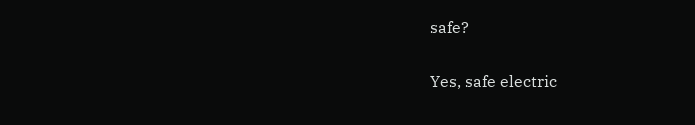safe?

Yes, safe electric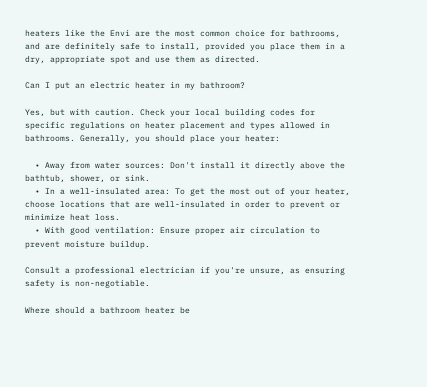heaters like the Envi are the most common choice for bathrooms, and are definitely safe to install, provided you place them in a dry, appropriate spot and use them as directed.

Can I put an electric heater in my bathroom?

Yes, but with caution. Check your local building codes for specific regulations on heater placement and types allowed in bathrooms. Generally, you should place your heater:

  • Away from water sources: Don't install it directly above the bathtub, shower, or sink.
  • In a well-insulated area: To get the most out of your heater, choose locations that are well-insulated in order to prevent or minimize heat loss.
  • With good ventilation: Ensure proper air circulation to prevent moisture buildup.

Consult a professional electrician if you're unsure, as ensuring safety is non-negotiable.

Where should a bathroom heater be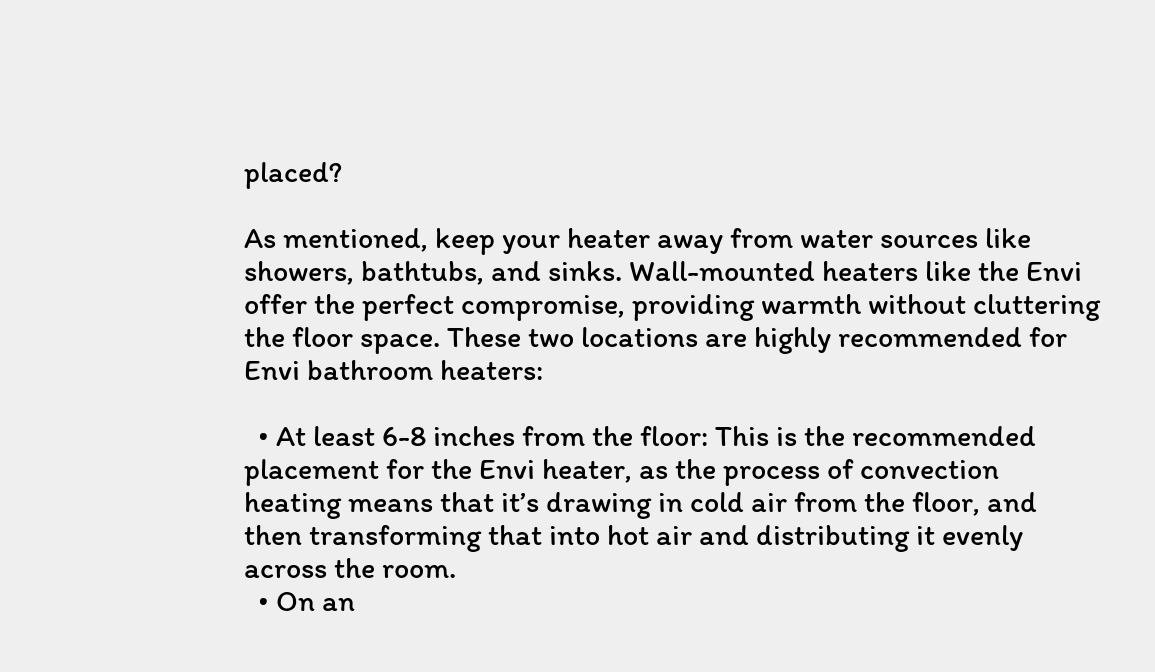placed?

As mentioned, keep your heater away from water sources like showers, bathtubs, and sinks. Wall-mounted heaters like the Envi offer the perfect compromise, providing warmth without cluttering the floor space. These two locations are highly recommended for Envi bathroom heaters:

  • At least 6-8 inches from the floor: This is the recommended placement for the Envi heater, as the process of convection heating means that it’s drawing in cold air from the floor, and then transforming that into hot air and distributing it evenly across the room.
  • On an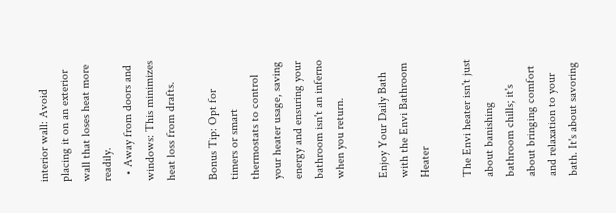interior wall: Avoid placing it on an exterior wall that loses heat more readily.
  • Away from doors and windows: This minimizes heat loss from drafts.

Bonus Tip: Opt for timers or smart thermostats to control your heater usage, saving energy and ensuring your bathroom isn't an inferno when you return.

Enjoy Your Daily Bath with the Envi Bathroom Heater

The Envi heater isn't just about banishing bathroom chills; it's about bringing comfort and relaxation to your bath. It's about savoring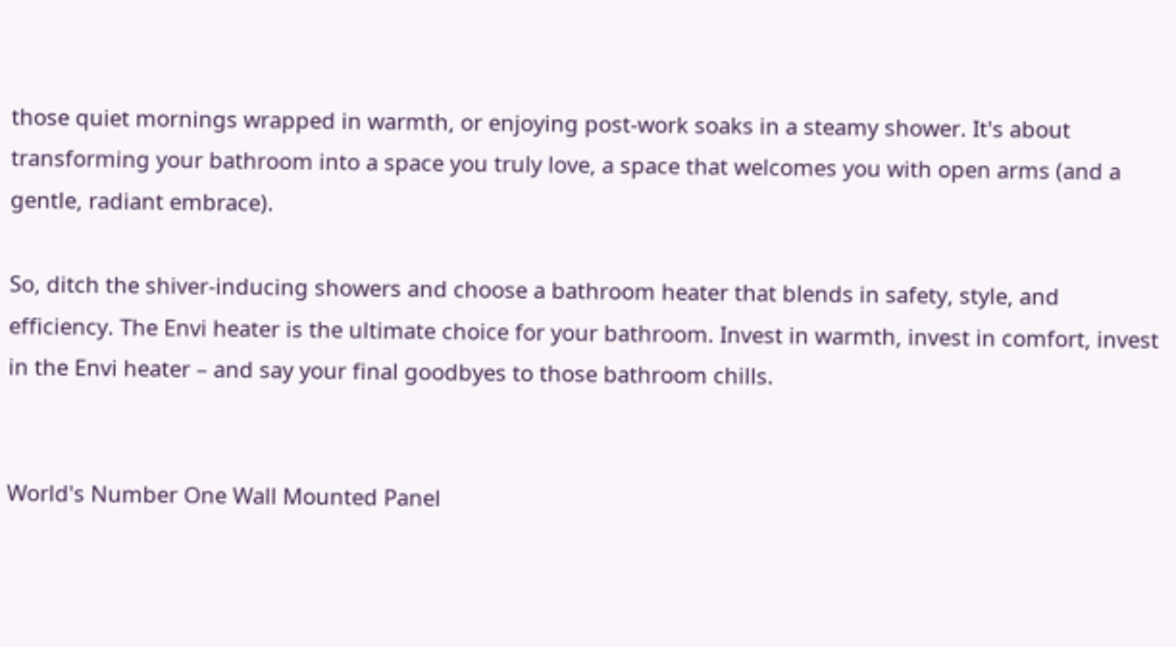those quiet mornings wrapped in warmth, or enjoying post-work soaks in a steamy shower. It's about transforming your bathroom into a space you truly love, a space that welcomes you with open arms (and a gentle, radiant embrace).

So, ditch the shiver-inducing showers and choose a bathroom heater that blends in safety, style, and efficiency. The Envi heater is the ultimate choice for your bathroom. Invest in warmth, invest in comfort, invest in the Envi heater – and say your final goodbyes to those bathroom chills.


World's Number One Wall Mounted Panel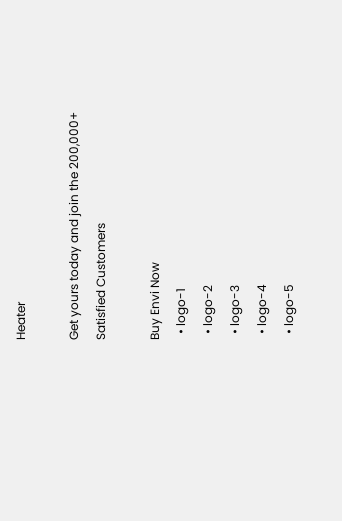Heater

Get yours today and join the 200,000+ Satisfied Customers

Buy Envi Now
  • logo-1
  • logo-2
  • logo-3
  • logo-4
  • logo-5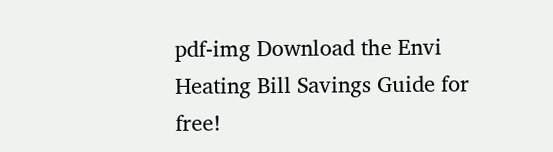pdf-img Download the Envi Heating Bill Savings Guide for free!